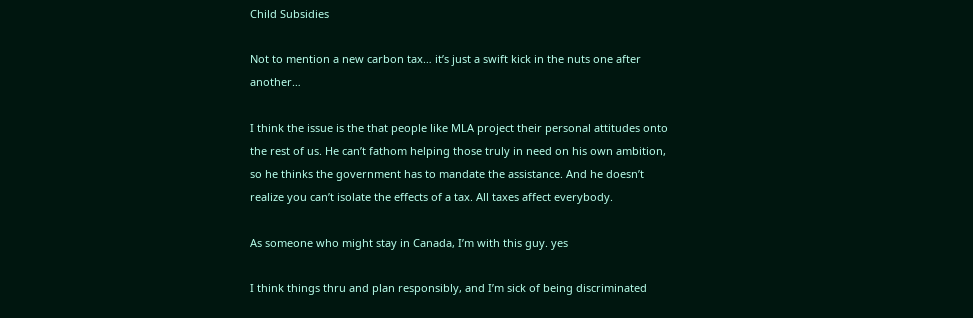Child Subsidies

Not to mention a new carbon tax… it’s just a swift kick in the nuts one after another…

I think the issue is the that people like MLA project their personal attitudes onto the rest of us. He can’t fathom helping those truly in need on his own ambition, so he thinks the government has to mandate the assistance. And he doesn’t realize you can’t isolate the effects of a tax. All taxes affect everybody.

As someone who might stay in Canada, I’m with this guy. yes

I think things thru and plan responsibly, and I’m sick of being discriminated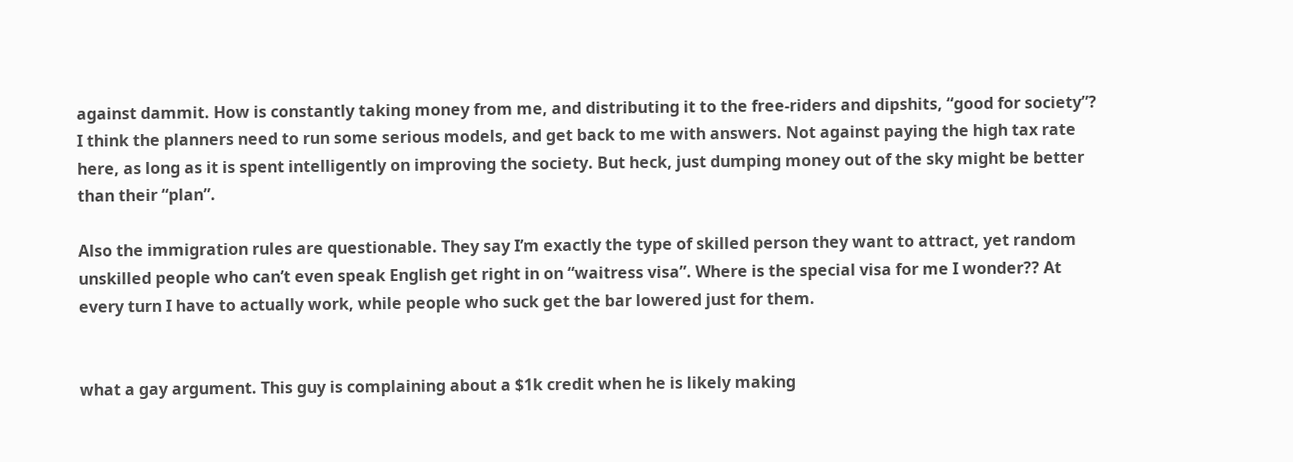against dammit. How is constantly taking money from me, and distributing it to the free-riders and dipshits, “good for society”? I think the planners need to run some serious models, and get back to me with answers. Not against paying the high tax rate here, as long as it is spent intelligently on improving the society. But heck, just dumping money out of the sky might be better than their “plan”.

Also the immigration rules are questionable. They say I’m exactly the type of skilled person they want to attract, yet random unskilled people who can’t even speak English get right in on “waitress visa”. Where is the special visa for me I wonder?? At every turn I have to actually work, while people who suck get the bar lowered just for them.


what a gay argument. This guy is complaining about a $1k credit when he is likely making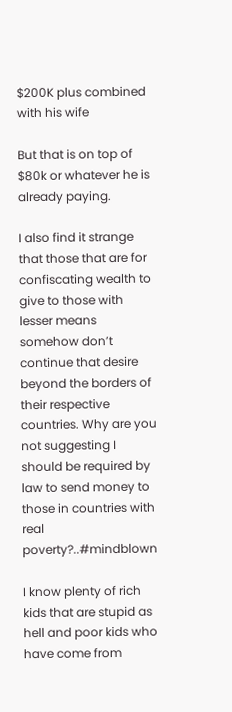$200K plus combined with his wife

But that is on top of $80k or whatever he is already paying.

I also find it strange that those that are for confiscating wealth to give to those with lesser means somehow don’t continue that desire beyond the borders of their respective countries. Why are you not suggesting I should be required by law to send money to those in countries with real poverty?..#mindblown

I know plenty of rich kids that are stupid as hell and poor kids who have come from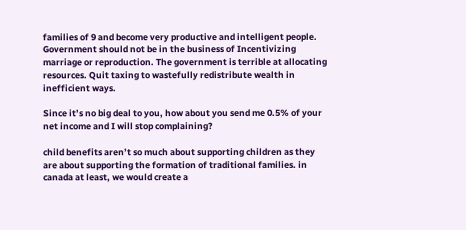families of 9 and become very productive and intelligent people. Government should not be in the business of Incentivizing marriage or reproduction. The government is terrible at allocating resources. Quit taxing to wastefully redistribute wealth in inefficient ways.

Since it’s no big deal to you, how about you send me 0.5% of your net income and I will stop complaining?

child benefits aren’t so much about supporting children as they are about supporting the formation of traditional families. in canada at least, we would create a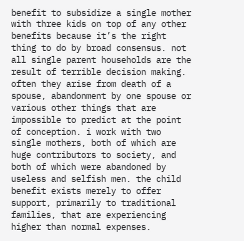benefit to subsidize a single mother with three kids on top of any other benefits because it’s the right thing to do by broad consensus. not all single parent households are the result of terrible decision making. often they arise from death of a spouse, abandonment by one spouse or various other things that are impossible to predict at the point of conception. i work with two single mothers, both of which are huge contributors to society, and both of which were abandoned by useless and selfish men. the child benefit exists merely to offer support, primarily to traditional families, that are experiencing higher than normal expenses.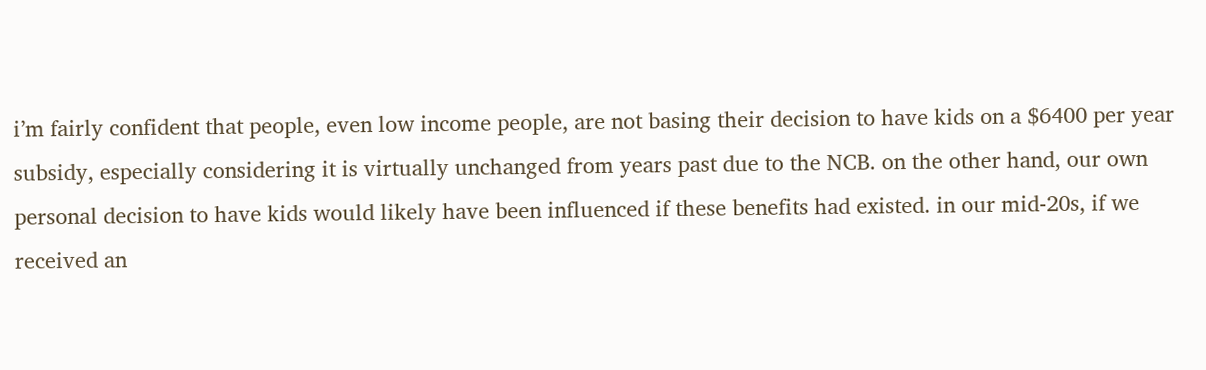i’m fairly confident that people, even low income people, are not basing their decision to have kids on a $6400 per year subsidy, especially considering it is virtually unchanged from years past due to the NCB. on the other hand, our own personal decision to have kids would likely have been influenced if these benefits had existed. in our mid-20s, if we received an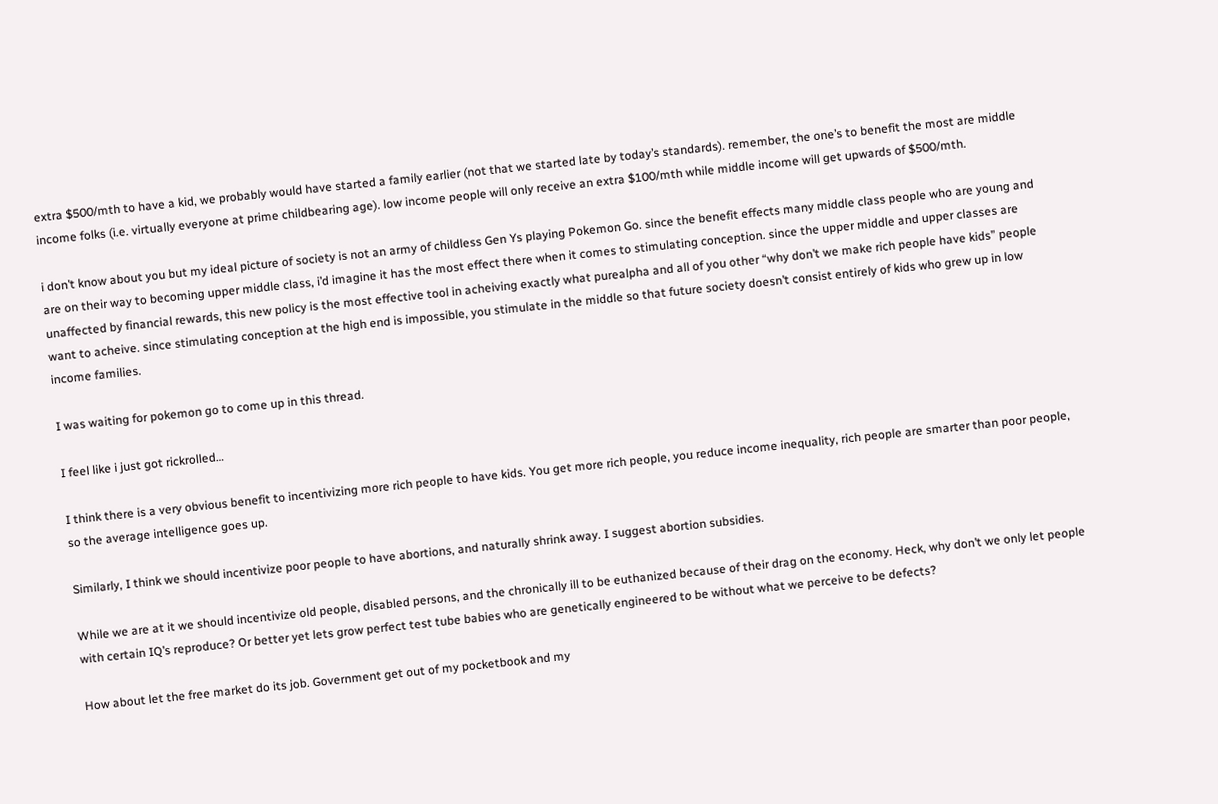extra $500/mth to have a kid, we probably would have started a family earlier (not that we started late by today’s standards). remember, the one’s to benefit the most are middle income folks (i.e. virtually everyone at prime childbearing age). low income people will only receive an extra $100/mth while middle income will get upwards of $500/mth.

i don’t know about you but my ideal picture of society is not an army of childless Gen Ys playing Pokemon Go. since the benefit effects many middle class people who are young and are on their way to becoming upper middle class, i’d imagine it has the most effect there when it comes to stimulating conception. since the upper middle and upper classes are unaffected by financial rewards, this new policy is the most effective tool in acheiving exactly what purealpha and all of you other “why don’t we make rich people have kids” people want to acheive. since stimulating conception at the high end is impossible, you stimulate in the middle so that future society doesn’t consist entirely of kids who grew up in low income families.

I was waiting for pokemon go to come up in this thread.

I feel like i just got rickrolled…

I think there is a very obvious benefit to incentivizing more rich people to have kids. You get more rich people, you reduce income inequality, rich people are smarter than poor people, so the average intelligence goes up.

Similarly, I think we should incentivize poor people to have abortions, and naturally shrink away. I suggest abortion subsidies.

While we are at it we should incentivize old people, disabled persons, and the chronically ill to be euthanized because of their drag on the economy. Heck, why don’t we only let people with certain IQ’s reproduce? Or better yet lets grow perfect test tube babies who are genetically engineered to be without what we perceive to be defects?

How about let the free market do its job. Government get out of my pocketbook and my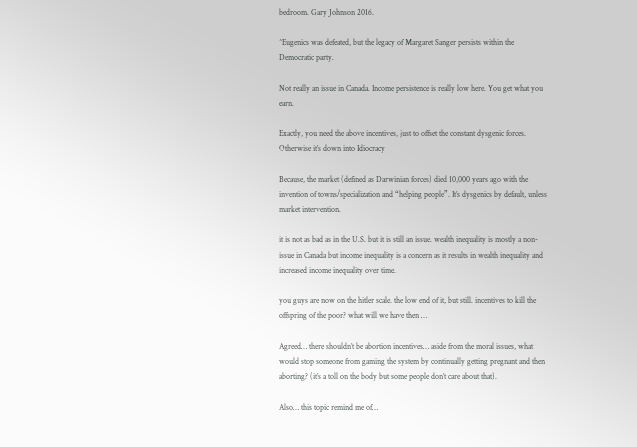bedroom. Gary Johnson 2016.

^Eugenics was defeated, but the legacy of Margaret Sanger persists within the Democratic party.

Not really an issue in Canada. Income persistence is really low here. You get what you earn.

Exactly, you need the above incentives, just to offset the constant dysgenic forces. Otherwise it’s down into Idiocracy

Because, the market (defined as Darwinian forces) died 10,000 years ago with the invention of towns/specialization and “helping people”. It’s dysgenics by default, unless market intervention.

it is not as bad as in the U.S. but it is still an issue. wealth inequality is mostly a non-issue in Canada but income inequality is a concern as it results in wealth inequality and increased income inequality over time.

you guys are now on the hitler scale. the low end of it, but still. incentives to kill the offspring of the poor? what will we have then …

Agreed… there shouldn’t be abortion incentives… aside from the moral issues, what would stop someone from gaming the system by continually getting pregnant and then aborting? (it’s a toll on the body but some people don’t care about that).

Also… this topic remind me of…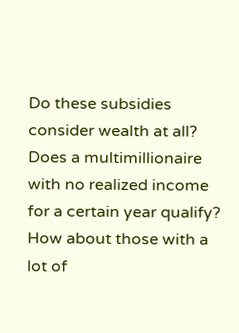Do these subsidies consider wealth at all? Does a multimillionaire with no realized income for a certain year qualify? How about those with a lot of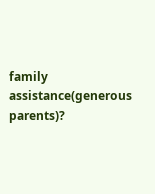family assistance(generous parents)?